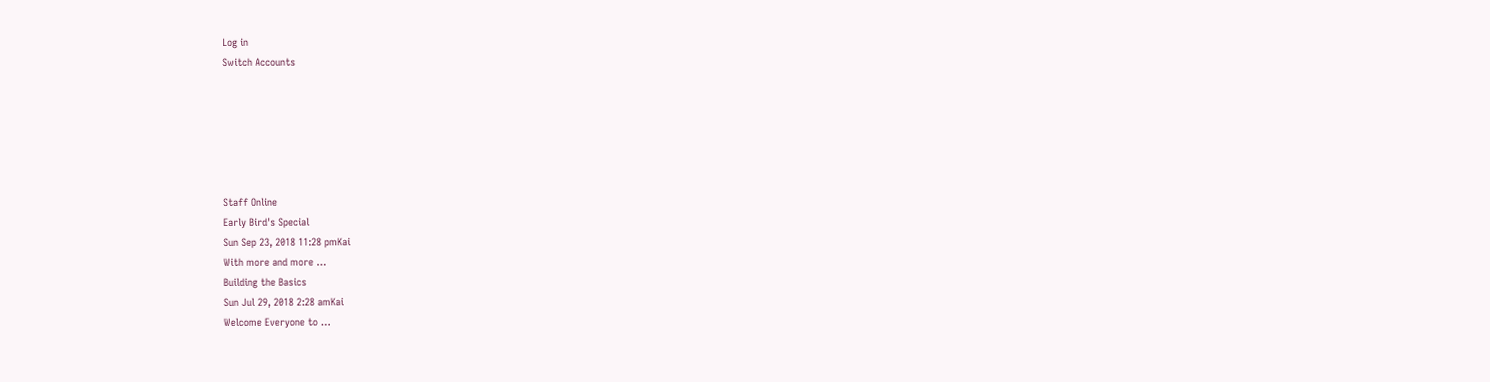Log in
Switch Accounts






Staff Online
Early Bird's Special
Sun Sep 23, 2018 11:28 pmKai
With more and more …
Building the Basics
Sun Jul 29, 2018 2:28 amKai
Welcome Everyone to …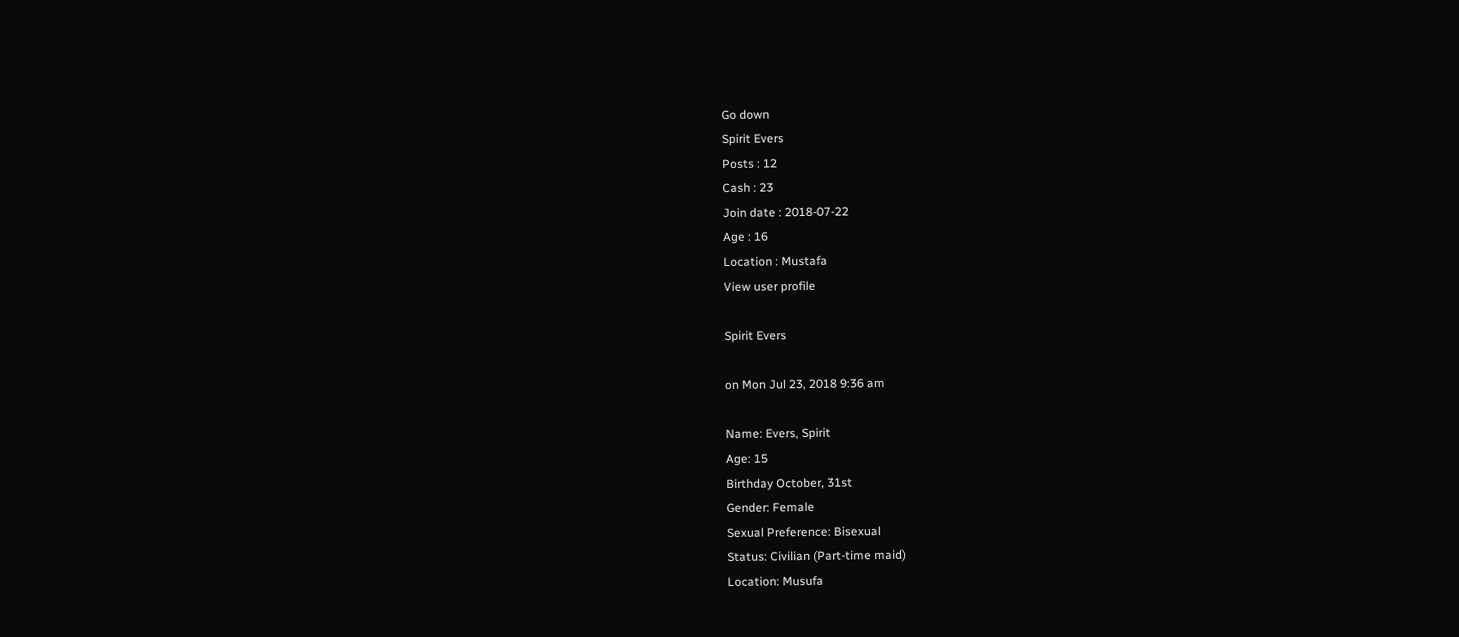Go down
Spirit Evers
Posts : 12
Cash : 23
Join date : 2018-07-22
Age : 16
Location : Mustafa
View user profile

Spirit Evers

on Mon Jul 23, 2018 9:36 am

Name: Evers, Spirit
Age: 15
Birthday October, 31st
Gender: Female
Sexual Preference: Bisexual
Status: Civilian (Part-time maid)
Location: Musufa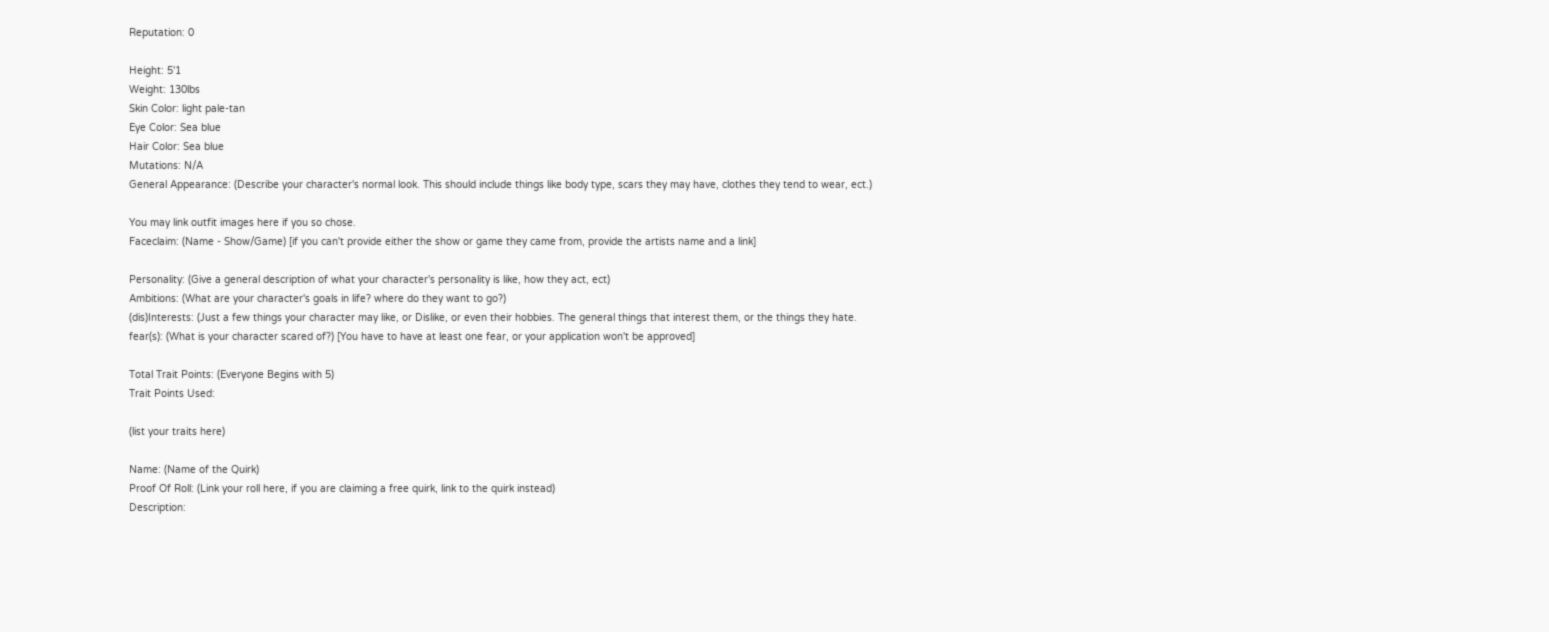Reputation: 0

Height: 5'1
Weight: 130lbs
Skin Color: light pale-tan
Eye Color: Sea blue
Hair Color: Sea blue
Mutations: N/A
General Appearance: (Describe your character's normal look. This should include things like body type, scars they may have, clothes they tend to wear, ect.)

You may link outfit images here if you so chose.
Faceclaim: (Name - Show/Game) [if you can't provide either the show or game they came from, provide the artists name and a link]

Personality: (Give a general description of what your character's personality is like, how they act, ect)
Ambitions: (What are your character's goals in life? where do they want to go?)
(dis)Interests: (Just a few things your character may like, or Dislike, or even their hobbies. The general things that interest them, or the things they hate.
fear(s): (What is your character scared of?) [You have to have at least one fear, or your application won't be approved]

Total Trait Points: (Everyone Begins with 5)
Trait Points Used:

(list your traits here)

Name: (Name of the Quirk)
Proof Of Roll: (Link your roll here, if you are claiming a free quirk, link to the quirk instead)
Description: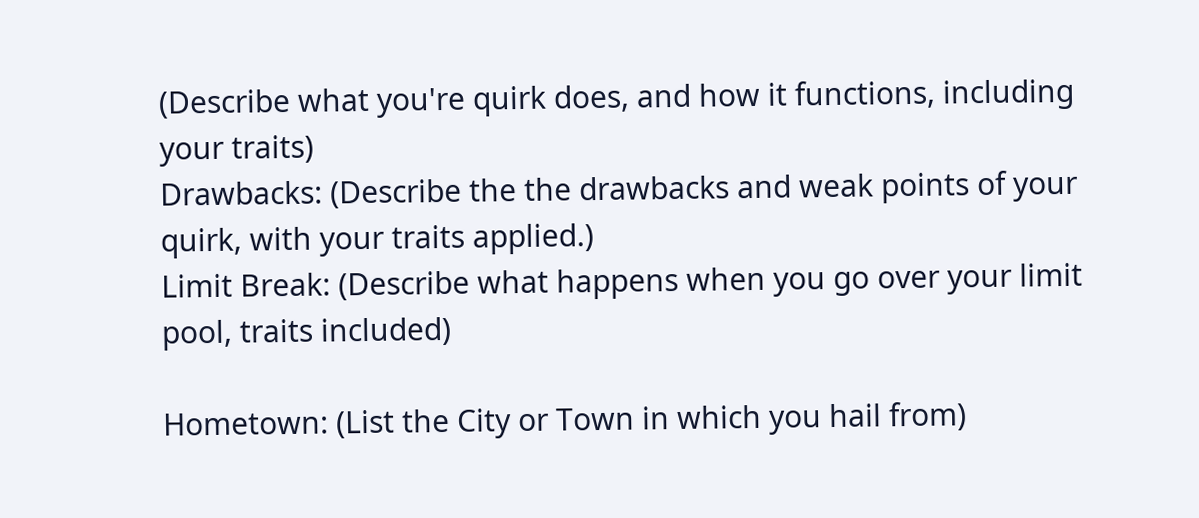(Describe what you're quirk does, and how it functions, including your traits)
Drawbacks: (Describe the the drawbacks and weak points of your quirk, with your traits applied.)
Limit Break: (Describe what happens when you go over your limit pool, traits included)

Hometown: (List the City or Town in which you hail from)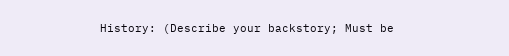History: (Describe your backstory; Must be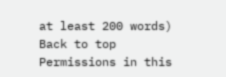at least 200 words)
Back to top
Permissions in this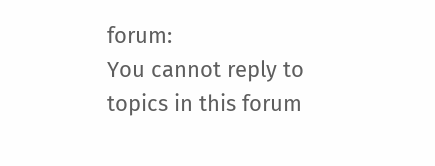forum:
You cannot reply to topics in this forum